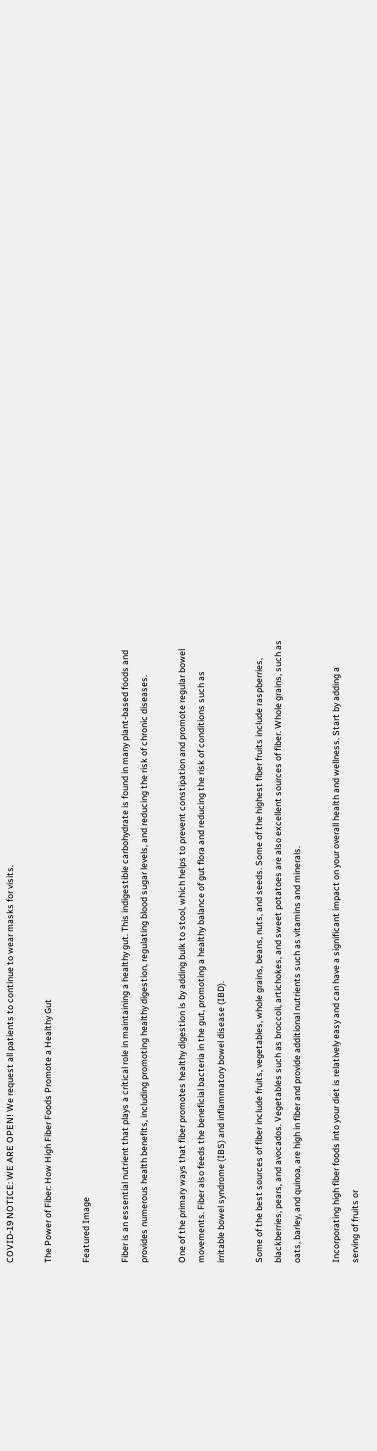COVID-19 NOTICE: WE ARE OPEN! We request all patients to continue to wear masks for visits.

The Power of Fiber: How High Fiber Foods Promote a Healthy Gut

Featured Image

Fiber is an essential nutrient that plays a critical role in maintaining a healthy gut. This indigestible carbohydrate is found in many plant-based foods and provides numerous health benefits, including promoting healthy digestion, regulating blood sugar levels, and reducing the risk of chronic diseases.

One of the primary ways that fiber promotes healthy digestion is by adding bulk to stool, which helps to prevent constipation and promote regular bowel movements. Fiber also feeds the beneficial bacteria in the gut, promoting a healthy balance of gut flora and reducing the risk of conditions such as irritable bowel syndrome (IBS) and inflammatory bowel disease (IBD).

Some of the best sources of fiber include fruits, vegetables, whole grains, beans, nuts, and seeds. Some of the highest fiber fruits include raspberries, blackberries, pears, and avocados. Vegetables such as broccoli, artichokes, and sweet potatoes are also excellent sources of fiber. Whole grains, such as oats, barley, and quinoa, are high in fiber and provide additional nutrients such as vitamins and minerals.

Incorporating high fiber foods into your diet is relatively easy and can have a significant impact on your overall health and wellness. Start by adding a serving of fruits or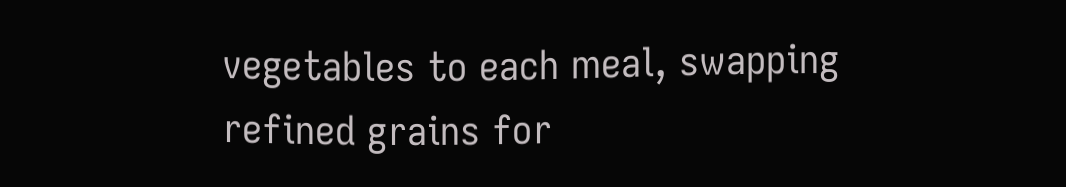vegetables to each meal, swapping refined grains for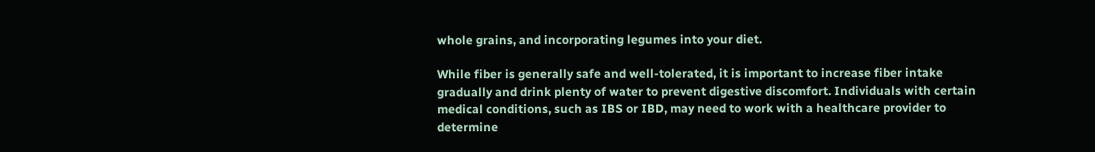whole grains, and incorporating legumes into your diet.

While fiber is generally safe and well-tolerated, it is important to increase fiber intake gradually and drink plenty of water to prevent digestive discomfort. Individuals with certain medical conditions, such as IBS or IBD, may need to work with a healthcare provider to determine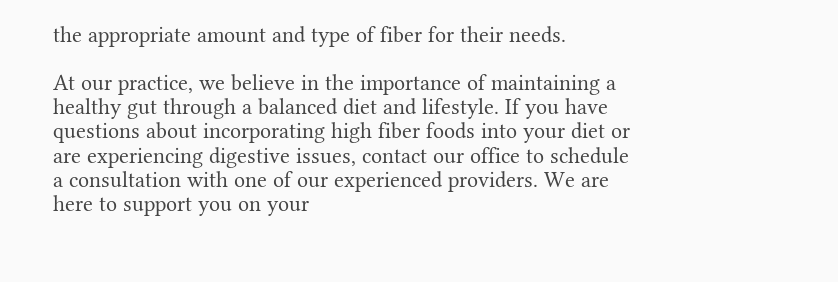the appropriate amount and type of fiber for their needs.

At our practice, we believe in the importance of maintaining a healthy gut through a balanced diet and lifestyle. If you have questions about incorporating high fiber foods into your diet or are experiencing digestive issues, contact our office to schedule a consultation with one of our experienced providers. We are here to support you on your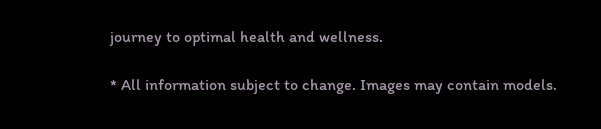journey to optimal health and wellness.

* All information subject to change. Images may contain models.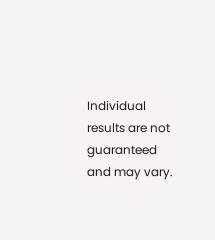Individual results are not guaranteed and may vary.